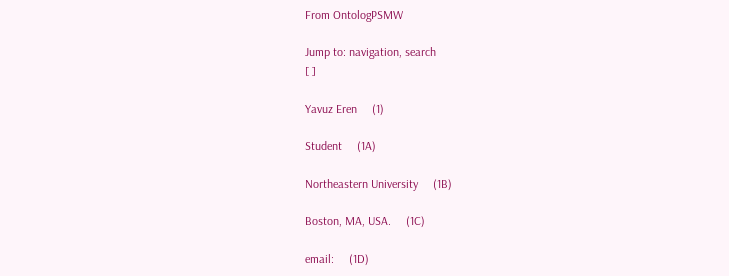From OntologPSMW

Jump to: navigation, search
[ ]

Yavuz Eren     (1)

Student     (1A)

Northeastern University     (1B)

Boston, MA, USA.     (1C)

email:     (1D)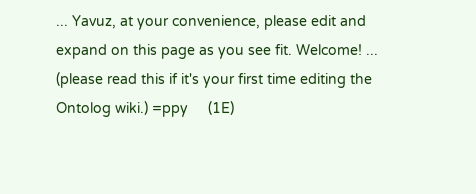... Yavuz, at your convenience, please edit and expand on this page as you see fit. Welcome! ... (please read this if it's your first time editing the Ontolog wiki.) =ppy     (1E)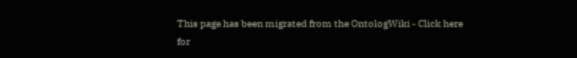This page has been migrated from the OntologWiki - Click here for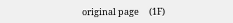original page     (1F)